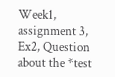Week1, assignment 3, Ex2, Question about the *test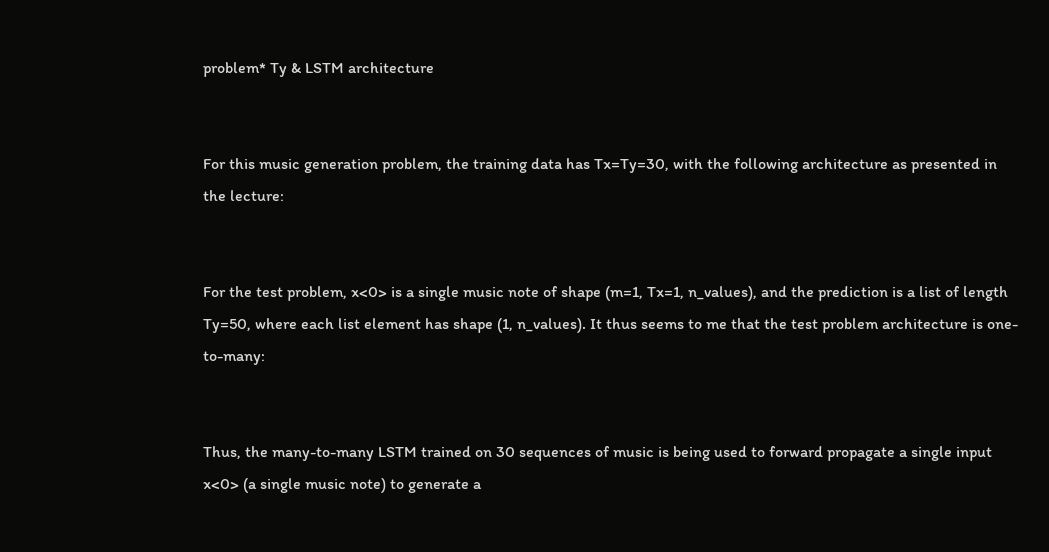problem* Ty & LSTM architecture


For this music generation problem, the training data has Tx=Ty=30, with the following architecture as presented in the lecture:


For the test problem, x<0> is a single music note of shape (m=1, Tx=1, n_values), and the prediction is a list of length Ty=50, where each list element has shape (1, n_values). It thus seems to me that the test problem architecture is one-to-many:


Thus, the many-to-many LSTM trained on 30 sequences of music is being used to forward propagate a single input x<0> (a single music note) to generate a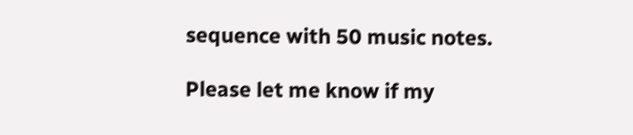sequence with 50 music notes.

Please let me know if my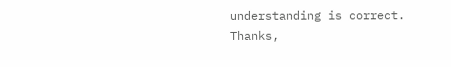understanding is correct. Thanks,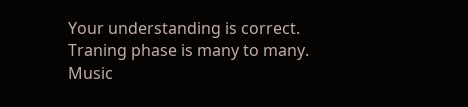Your understanding is correct.
Traning phase is many to many.
Music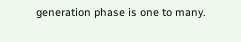generation phase is one to many.